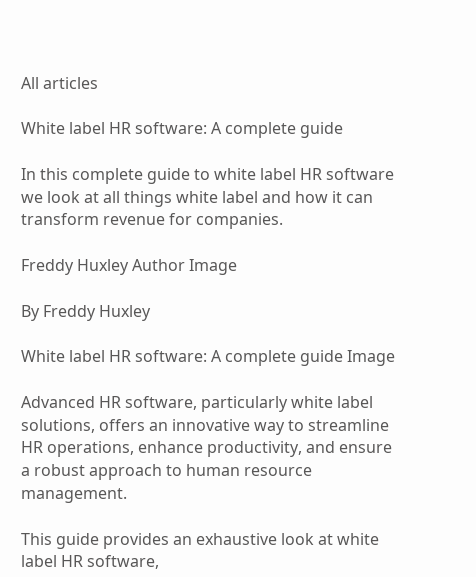All articles

White label HR software: A complete guide

In this complete guide to white label HR software we look at all things white label and how it can transform revenue for companies.

Freddy Huxley Author Image

By Freddy Huxley

White label HR software: A complete guide Image

Advanced HR software, particularly white label solutions, offers an innovative way to streamline HR operations, enhance productivity, and ensure a robust approach to human resource management.

This guide provides an exhaustive look at white label HR software,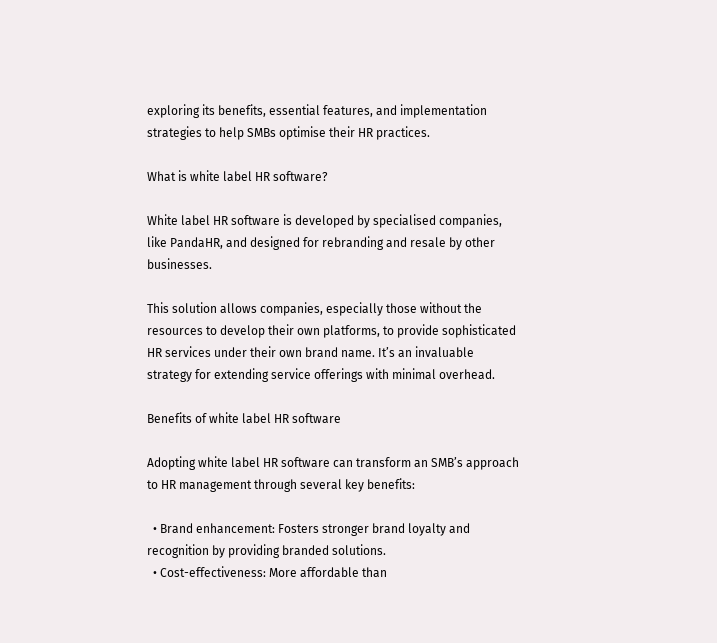exploring its benefits, essential features, and implementation strategies to help SMBs optimise their HR practices.

What is white label HR software?

White label HR software is developed by specialised companies, like PandaHR, and designed for rebranding and resale by other businesses.

This solution allows companies, especially those without the resources to develop their own platforms, to provide sophisticated HR services under their own brand name. It’s an invaluable strategy for extending service offerings with minimal overhead.

Benefits of white label HR software

Adopting white label HR software can transform an SMB’s approach to HR management through several key benefits:

  • Brand enhancement: Fosters stronger brand loyalty and recognition by providing branded solutions.
  • Cost-effectiveness: More affordable than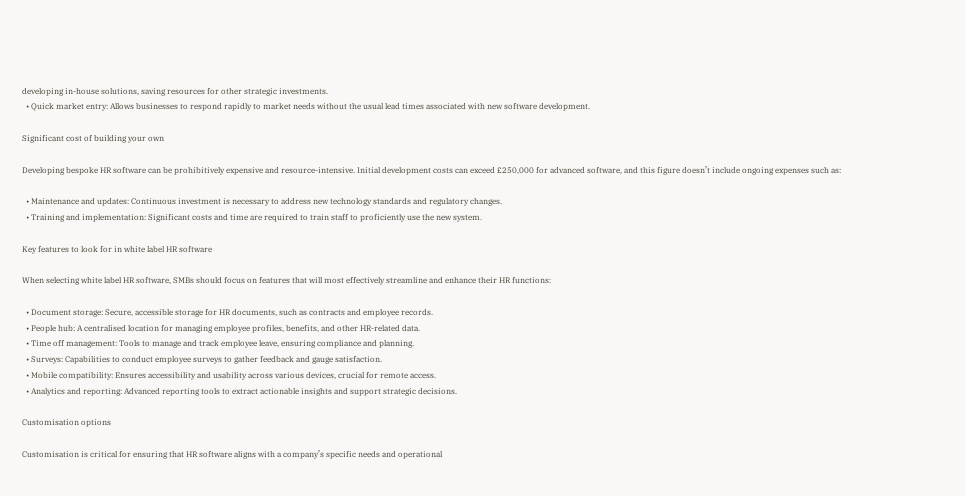developing in-house solutions, saving resources for other strategic investments.
  • Quick market entry: Allows businesses to respond rapidly to market needs without the usual lead times associated with new software development.

Significant cost of building your own

Developing bespoke HR software can be prohibitively expensive and resource-intensive. Initial development costs can exceed £250,000 for advanced software, and this figure doesn’t include ongoing expenses such as:

  • Maintenance and updates: Continuous investment is necessary to address new technology standards and regulatory changes.
  • Training and implementation: Significant costs and time are required to train staff to proficiently use the new system.

Key features to look for in white label HR software

When selecting white label HR software, SMBs should focus on features that will most effectively streamline and enhance their HR functions:

  • Document storage: Secure, accessible storage for HR documents, such as contracts and employee records.
  • People hub: A centralised location for managing employee profiles, benefits, and other HR-related data.
  • Time off management: Tools to manage and track employee leave, ensuring compliance and planning.
  • Surveys: Capabilities to conduct employee surveys to gather feedback and gauge satisfaction.
  • Mobile compatibility: Ensures accessibility and usability across various devices, crucial for remote access.
  • Analytics and reporting: Advanced reporting tools to extract actionable insights and support strategic decisions.

Customisation options

Customisation is critical for ensuring that HR software aligns with a company’s specific needs and operational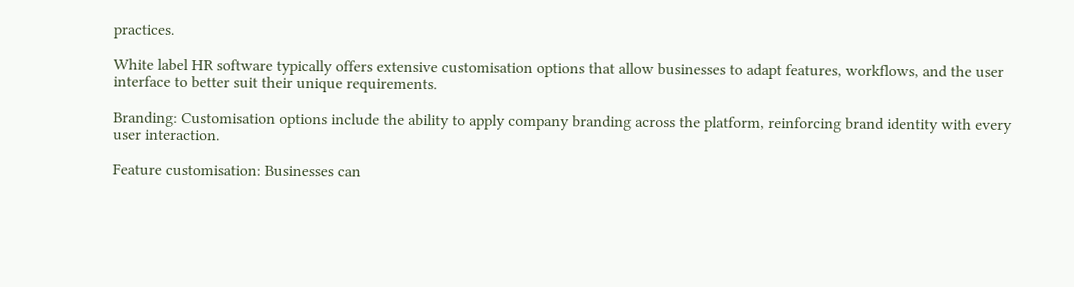practices.

White label HR software typically offers extensive customisation options that allow businesses to adapt features, workflows, and the user interface to better suit their unique requirements.

Branding: Customisation options include the ability to apply company branding across the platform, reinforcing brand identity with every user interaction.

Feature customisation: Businesses can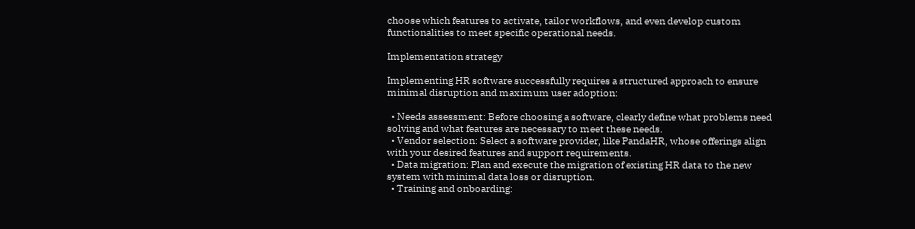choose which features to activate, tailor workflows, and even develop custom functionalities to meet specific operational needs.

Implementation strategy

Implementing HR software successfully requires a structured approach to ensure minimal disruption and maximum user adoption:

  • Needs assessment: Before choosing a software, clearly define what problems need solving and what features are necessary to meet these needs.
  • Vendor selection: Select a software provider, like PandaHR, whose offerings align with your desired features and support requirements.
  • Data migration: Plan and execute the migration of existing HR data to the new system with minimal data loss or disruption.
  • Training and onboarding: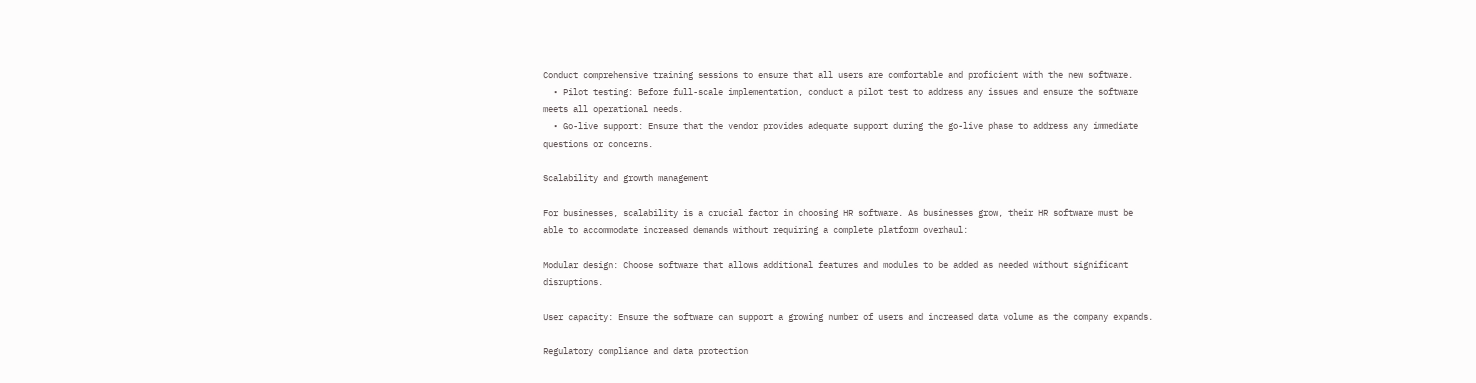Conduct comprehensive training sessions to ensure that all users are comfortable and proficient with the new software.
  • Pilot testing: Before full-scale implementation, conduct a pilot test to address any issues and ensure the software meets all operational needs.
  • Go-live support: Ensure that the vendor provides adequate support during the go-live phase to address any immediate questions or concerns.

Scalability and growth management

For businesses, scalability is a crucial factor in choosing HR software. As businesses grow, their HR software must be able to accommodate increased demands without requiring a complete platform overhaul:

Modular design: Choose software that allows additional features and modules to be added as needed without significant disruptions.

User capacity: Ensure the software can support a growing number of users and increased data volume as the company expands.

Regulatory compliance and data protection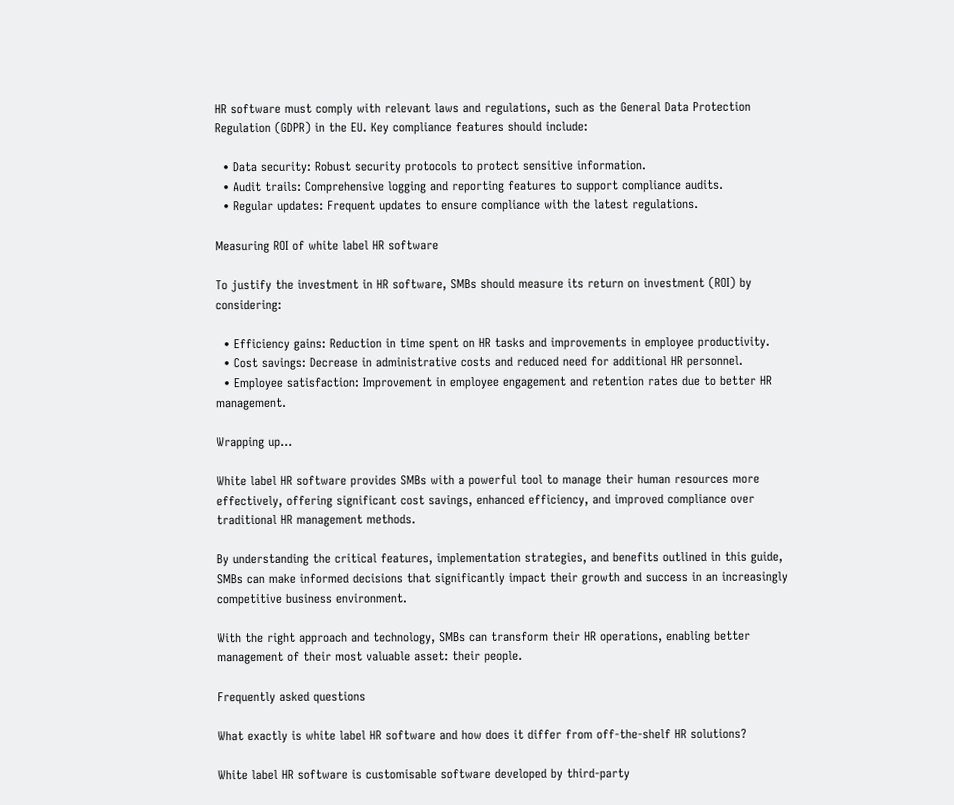HR software must comply with relevant laws and regulations, such as the General Data Protection Regulation (GDPR) in the EU. Key compliance features should include:

  • Data security: Robust security protocols to protect sensitive information.
  • Audit trails: Comprehensive logging and reporting features to support compliance audits.
  • Regular updates: Frequent updates to ensure compliance with the latest regulations.

Measuring ROI of white label HR software

To justify the investment in HR software, SMBs should measure its return on investment (ROI) by considering:

  • Efficiency gains: Reduction in time spent on HR tasks and improvements in employee productivity.
  • Cost savings: Decrease in administrative costs and reduced need for additional HR personnel.
  • Employee satisfaction: Improvement in employee engagement and retention rates due to better HR management.

Wrapping up…

White label HR software provides SMBs with a powerful tool to manage their human resources more effectively, offering significant cost savings, enhanced efficiency, and improved compliance over traditional HR management methods.

By understanding the critical features, implementation strategies, and benefits outlined in this guide, SMBs can make informed decisions that significantly impact their growth and success in an increasingly competitive business environment.

With the right approach and technology, SMBs can transform their HR operations, enabling better management of their most valuable asset: their people.

Frequently asked questions

What exactly is white label HR software and how does it differ from off-the-shelf HR solutions?

White label HR software is customisable software developed by third-party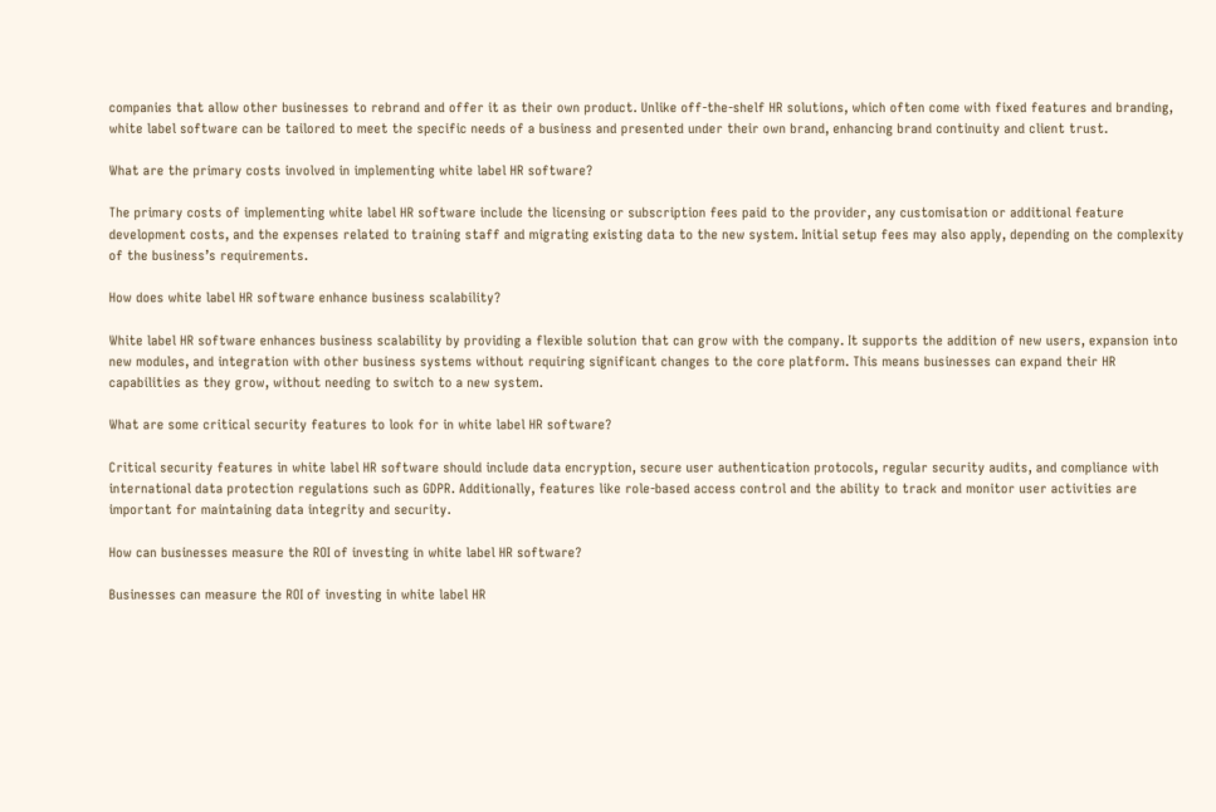companies that allow other businesses to rebrand and offer it as their own product. Unlike off-the-shelf HR solutions, which often come with fixed features and branding, white label software can be tailored to meet the specific needs of a business and presented under their own brand, enhancing brand continuity and client trust.

What are the primary costs involved in implementing white label HR software?

The primary costs of implementing white label HR software include the licensing or subscription fees paid to the provider, any customisation or additional feature development costs, and the expenses related to training staff and migrating existing data to the new system. Initial setup fees may also apply, depending on the complexity of the business’s requirements.

How does white label HR software enhance business scalability?

White label HR software enhances business scalability by providing a flexible solution that can grow with the company. It supports the addition of new users, expansion into new modules, and integration with other business systems without requiring significant changes to the core platform. This means businesses can expand their HR capabilities as they grow, without needing to switch to a new system.

What are some critical security features to look for in white label HR software?

Critical security features in white label HR software should include data encryption, secure user authentication protocols, regular security audits, and compliance with international data protection regulations such as GDPR. Additionally, features like role-based access control and the ability to track and monitor user activities are important for maintaining data integrity and security.

How can businesses measure the ROI of investing in white label HR software?

Businesses can measure the ROI of investing in white label HR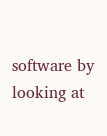software by looking at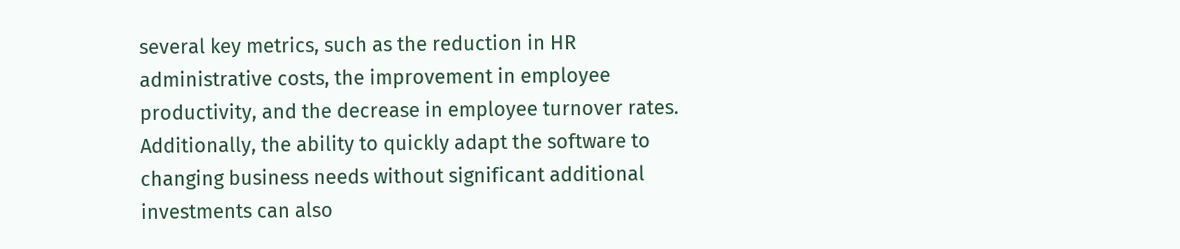several key metrics, such as the reduction in HR administrative costs, the improvement in employee productivity, and the decrease in employee turnover rates. Additionally, the ability to quickly adapt the software to changing business needs without significant additional investments can also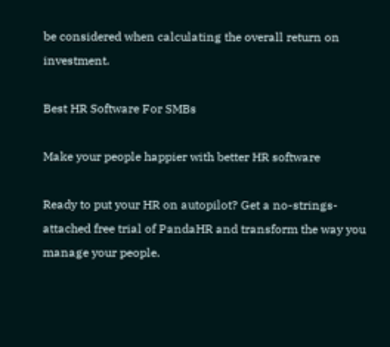be considered when calculating the overall return on investment.

Best HR Software For SMBs

Make your people happier with better HR software

Ready to put your HR on autopilot? Get a no-strings-attached free trial of PandaHR and transform the way you manage your people.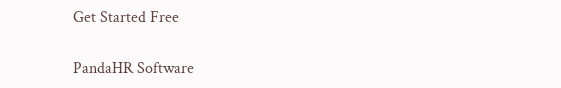Get Started Free

PandaHR Software